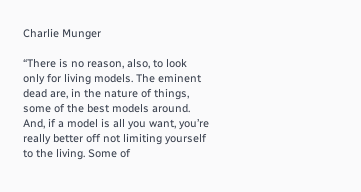Charlie Munger

“There is no reason, also, to look only for living models. The eminent dead are, in the nature of things, some of the best models around. And, if a model is all you want, you’re really better off not limiting yourself to the living. Some of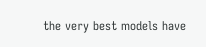the very best models have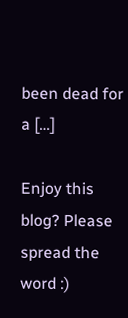been dead for a […]

Enjoy this blog? Please spread the word :)